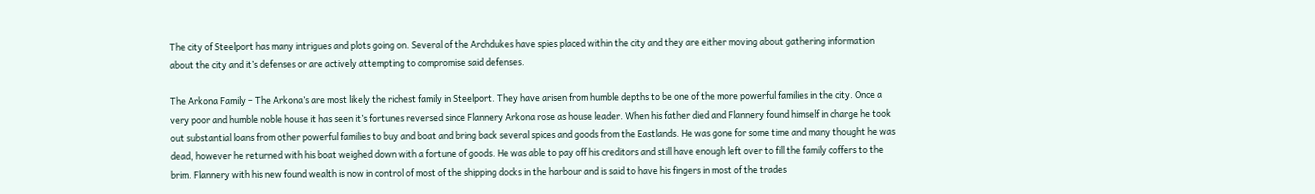The city of Steelport has many intrigues and plots going on. Several of the Archdukes have spies placed within the city and they are either moving about gathering information about the city and it’s defenses or are actively attempting to compromise said defenses.

The Arkona Family – The Arkona’s are most likely the richest family in Steelport. They have arisen from humble depths to be one of the more powerful families in the city. Once a very poor and humble noble house it has seen it’s fortunes reversed since Flannery Arkona rose as house leader. When his father died and Flannery found himself in charge he took out substantial loans from other powerful families to buy and boat and bring back several spices and goods from the Eastlands. He was gone for some time and many thought he was dead, however he returned with his boat weighed down with a fortune of goods. He was able to pay off his creditors and still have enough left over to fill the family coffers to the brim. Flannery with his new found wealth is now in control of most of the shipping docks in the harbour and is said to have his fingers in most of the trades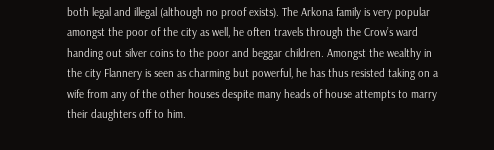both legal and illegal (although no proof exists). The Arkona family is very popular amongst the poor of the city as well, he often travels through the Crow’s ward handing out silver coins to the poor and beggar children. Amongst the wealthy in the city Flannery is seen as charming but powerful, he has thus resisted taking on a wife from any of the other houses despite many heads of house attempts to marry their daughters off to him.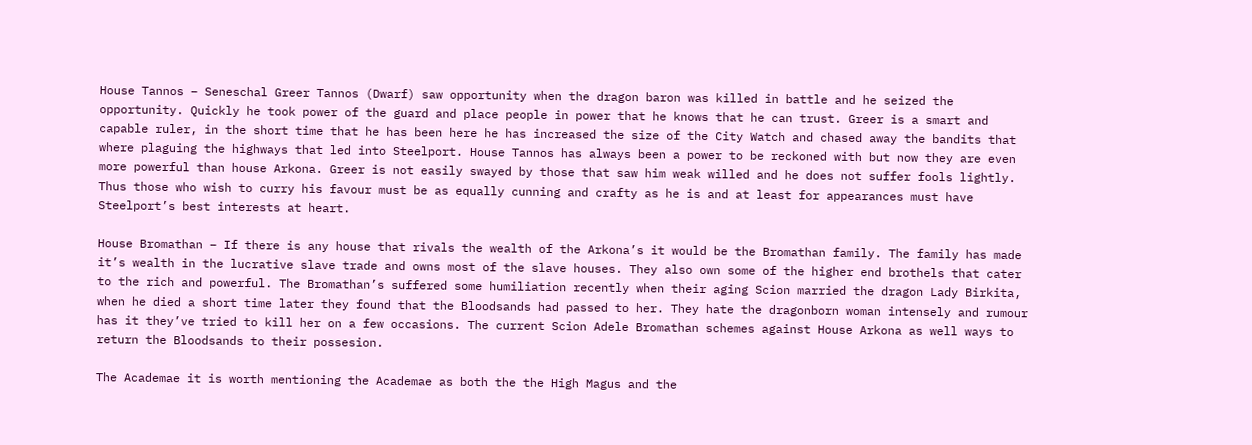House Tannos – Seneschal Greer Tannos (Dwarf) saw opportunity when the dragon baron was killed in battle and he seized the opportunity. Quickly he took power of the guard and place people in power that he knows that he can trust. Greer is a smart and capable ruler, in the short time that he has been here he has increased the size of the City Watch and chased away the bandits that where plaguing the highways that led into Steelport. House Tannos has always been a power to be reckoned with but now they are even more powerful than house Arkona. Greer is not easily swayed by those that saw him weak willed and he does not suffer fools lightly. Thus those who wish to curry his favour must be as equally cunning and crafty as he is and at least for appearances must have Steelport’s best interests at heart.

House Bromathan – If there is any house that rivals the wealth of the Arkona’s it would be the Bromathan family. The family has made it’s wealth in the lucrative slave trade and owns most of the slave houses. They also own some of the higher end brothels that cater to the rich and powerful. The Bromathan’s suffered some humiliation recently when their aging Scion married the dragon Lady Birkita, when he died a short time later they found that the Bloodsands had passed to her. They hate the dragonborn woman intensely and rumour has it they’ve tried to kill her on a few occasions. The current Scion Adele Bromathan schemes against House Arkona as well ways to return the Bloodsands to their possesion.

The Academae it is worth mentioning the Academae as both the the High Magus and the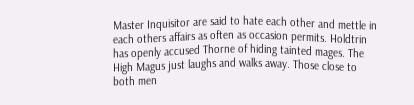Master Inquisitor are said to hate each other and mettle in each others affairs as often as occasion permits. Holdtrin has openly accused Thorne of hiding tainted mages. The High Magus just laughs and walks away. Those close to both men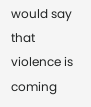would say that violence is coming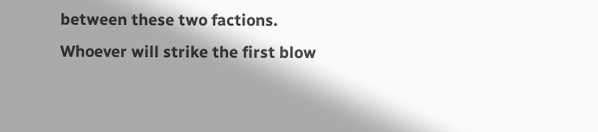between these two factions. Whoever will strike the first blow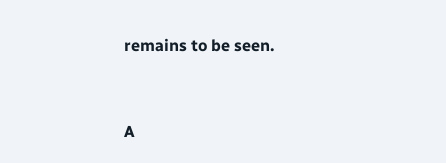remains to be seen.


A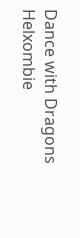Dance with Dragons Helxombie